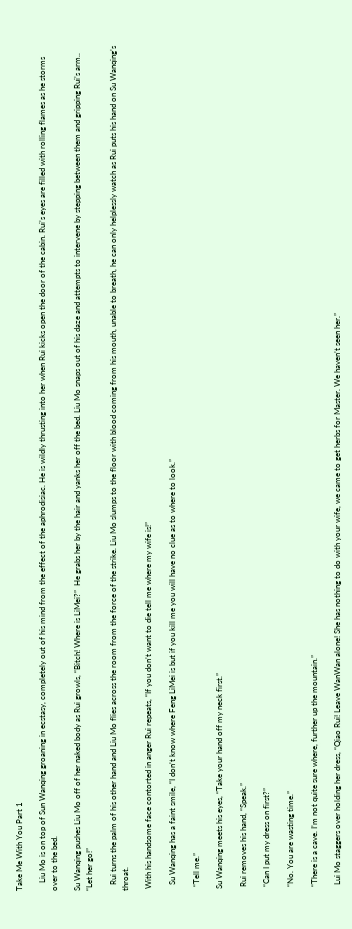Take Me With You Part 1

    Liu Mo is on top of Sun Wanqing groaning in ecstasy, completely out of his mind from the effect of the aphrodisiac. He is wildly thrusting into her when Rui kicks open the door of the cabin. Rui’s eyes are filled with rolling flames as he storms over to the bed.

Su Wanqing pushes Liu Mo off of her naked body as Rui growls, “Bitch! Where is LiMei?”  He grabs her by the hair and yanks her off the bed. Liu Mo snaps out of his daze and attempts to intervene by stepping between them and gripping Rui’s arm.. “Let her go!”

   Rui turns the palm of his other hand and Liu Mo flies across the room from the force of the strike. Liu Mo slumps to the floor with blood coming from his mouth, unable to breath, he can only helplessly watch as Rui puts his hand on Su Wanqing’s throat.

 With his handsome face contorted in anger Rui repeats, “If you don’t want to die tell me where my wife is!”

   Su Wanqing has a faint smile, “I don’t know where Feng LiMei is but if you kill me you will have no clue as to where to look.”

  “Tell me.”

 Su Wanqing meets his eyes, “Take your hand off my neck first.”

  Rui removes his hand, “Speak.”

  “Can I put my dress on first?”

  “No. You are wasting time.”

  “There is a cave. I’m not quite sure where, further up the mountain.”

   Lui Mo staggers over holding her dress, “Qiao Rui! Leave WanWan alone! She has nothing to do with your wife, we came to get herbs for Master. We haven’t seen her.”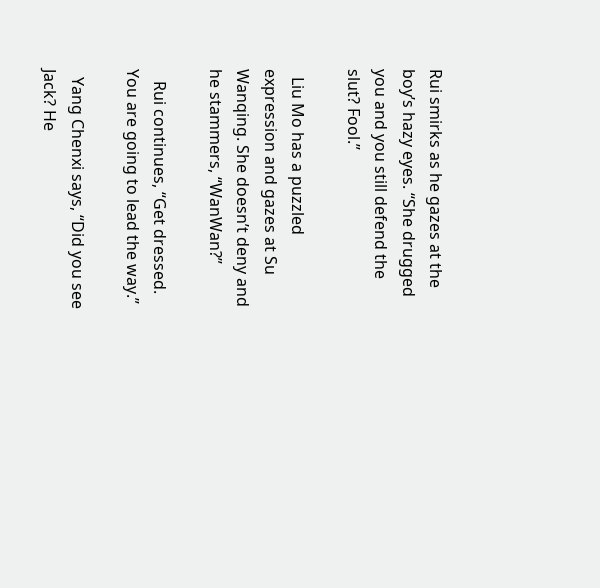Rui smirks as he gazes at the boy’s hazy eyes. “She drugged you and you still defend the slut? Fool.”

  Liu Mo has a puzzled expression and gazes at Su Wanqing. She doesn’t deny and he stammers, “WanWan?”

   Rui continues, “Get dressed. You are going to lead the way.”

  Yang Chenxi says, “Did you see Jack? He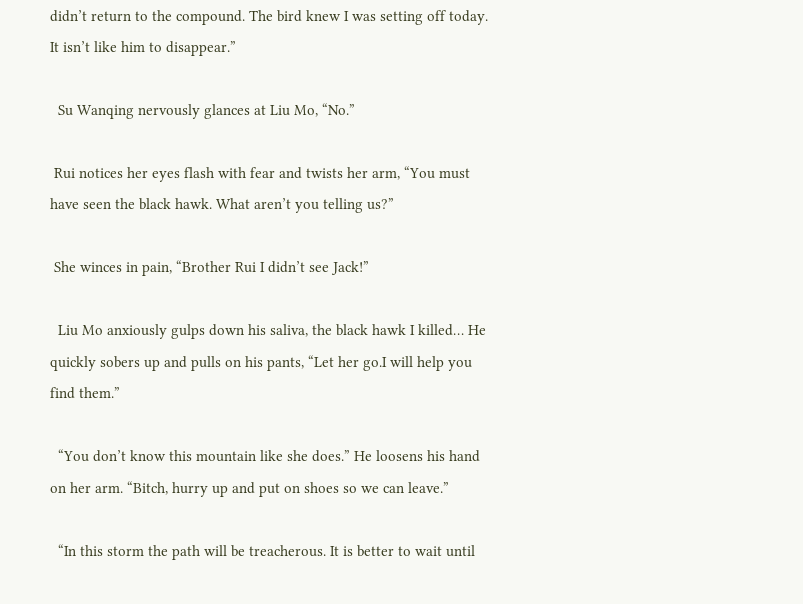didn’t return to the compound. The bird knew I was setting off today. It isn’t like him to disappear.”

  Su Wanqing nervously glances at Liu Mo, “No.”

 Rui notices her eyes flash with fear and twists her arm, “You must have seen the black hawk. What aren’t you telling us?”

 She winces in pain, “Brother Rui I didn’t see Jack!”

  Liu Mo anxiously gulps down his saliva, the black hawk I killed… He quickly sobers up and pulls on his pants, “Let her go.I will help you find them.”

  “You don’t know this mountain like she does.” He loosens his hand on her arm. “Bitch, hurry up and put on shoes so we can leave.”

  “In this storm the path will be treacherous. It is better to wait until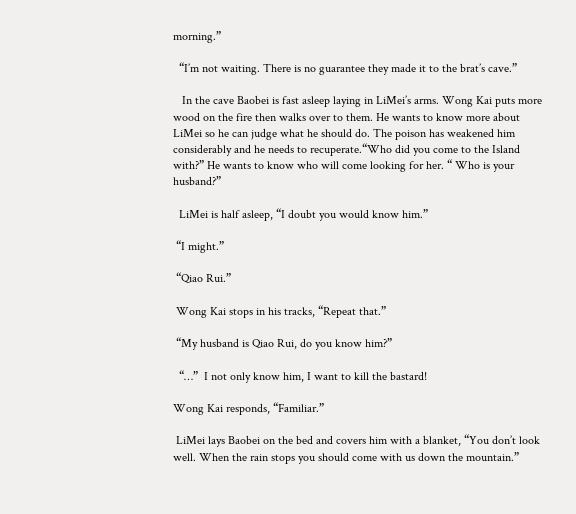morning.”

  “I’m not waiting. There is no guarantee they made it to the brat’s cave.”

   In the cave Baobei is fast asleep laying in LiMei’s arms. Wong Kai puts more wood on the fire then walks over to them. He wants to know more about LiMei so he can judge what he should do. The poison has weakened him considerably and he needs to recuperate.“Who did you come to the Island with?” He wants to know who will come looking for her. “ Who is your husband?”

  LiMei is half asleep, “I doubt you would know him.”

 “I might.”

 “Qiao Rui.”

 Wong Kai stops in his tracks, “Repeat that.”

 “My husband is Qiao Rui, do you know him?”

  “…”  I not only know him, I want to kill the bastard!

Wong Kai responds, “Familiar.”

 LiMei lays Baobei on the bed and covers him with a blanket, “You don’t look well. When the rain stops you should come with us down the mountain.”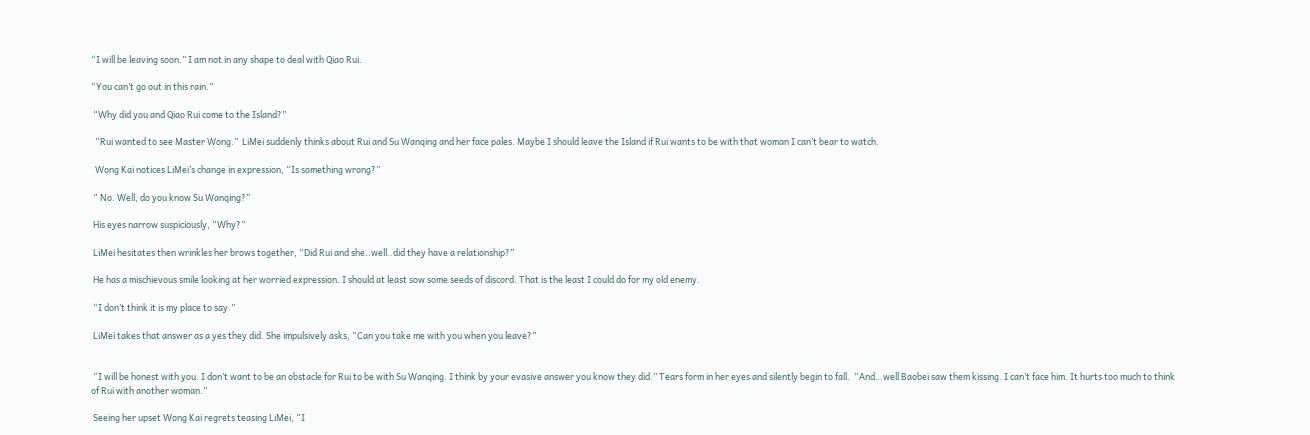“I will be leaving soon.” I am not in any shape to deal with Qiao Rui.

“You can’t go out in this rain.”

 “Why did you and Qiao Rui come to the Island?”

  “Rui wanted to see Master Wong.”  LiMei suddenly thinks about Rui and Su Wanqing and her face pales. Maybe I should leave the Island if Rui wants to be with that woman I can’t bear to watch.

  Wong Kai notices LiMei’s change in expression, “Is something wrong?”

 “ No. Well, do you know Su Wanqing?”

 His eyes narrow suspiciously, “Why?”

 LiMei hesitates then wrinkles her brows together, “Did Rui and she..well..did they have a relationship?”

 He has a mischievous smile looking at her worried expression. I should at least sow some seeds of discord. That is the least I could do for my old enemy.

 “I don’t think it is my place to say.”

 LiMei takes that answer as a yes they did. She impulsively asks, “Can you take me with you when you leave?”


 “I will be honest with you. I don’t want to be an obstacle for Rui to be with Su Wanqing. I think by your evasive answer you know they did.” Tears form in her eyes and silently begin to fall.  “And…well Baobei saw them kissing. I can’t face him. It hurts too much to think of Rui with another woman.”

 Seeing her upset Wong Kai regrets teasing LiMei, “I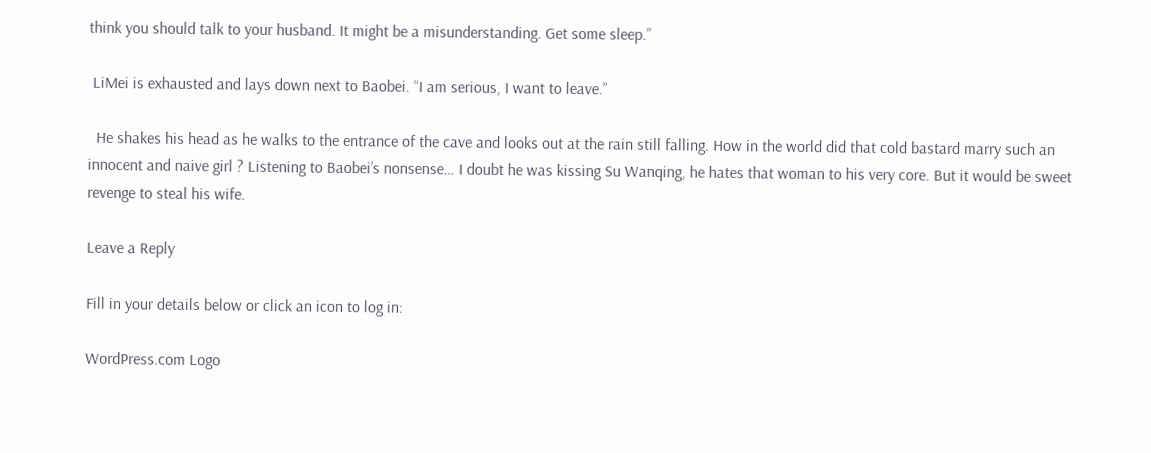think you should talk to your husband. It might be a misunderstanding. Get some sleep.”

 LiMei is exhausted and lays down next to Baobei. “I am serious, I want to leave.”

  He shakes his head as he walks to the entrance of the cave and looks out at the rain still falling. How in the world did that cold bastard marry such an innocent and naive girl ? Listening to Baobei’s nonsense… I doubt he was kissing Su Wanqing, he hates that woman to his very core. But it would be sweet revenge to steal his wife.

Leave a Reply

Fill in your details below or click an icon to log in:

WordPress.com Logo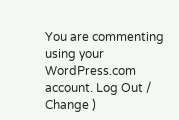You are commenting using your WordPress.com account. Log Out /  Change )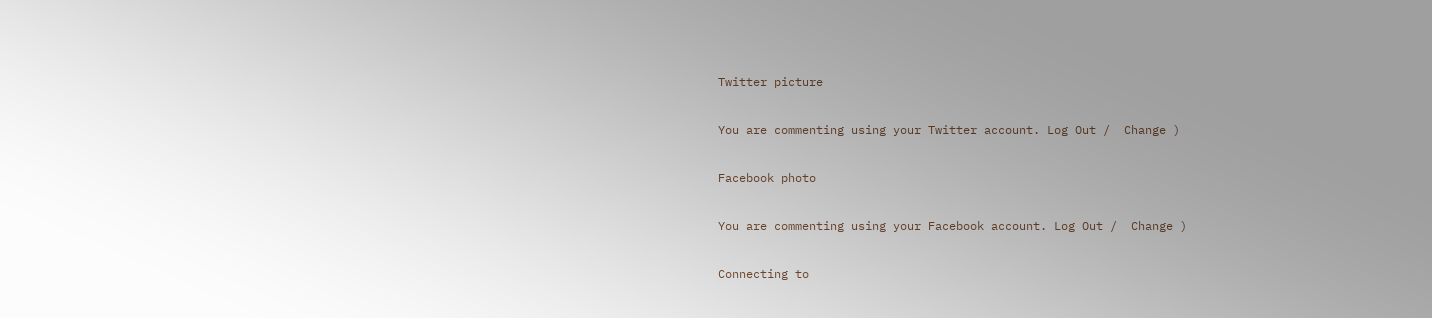Twitter picture

You are commenting using your Twitter account. Log Out /  Change )

Facebook photo

You are commenting using your Facebook account. Log Out /  Change )

Connecting to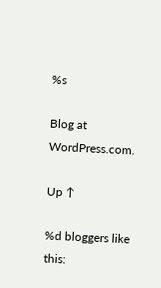%s

Blog at WordPress.com.

Up ↑

%d bloggers like this: